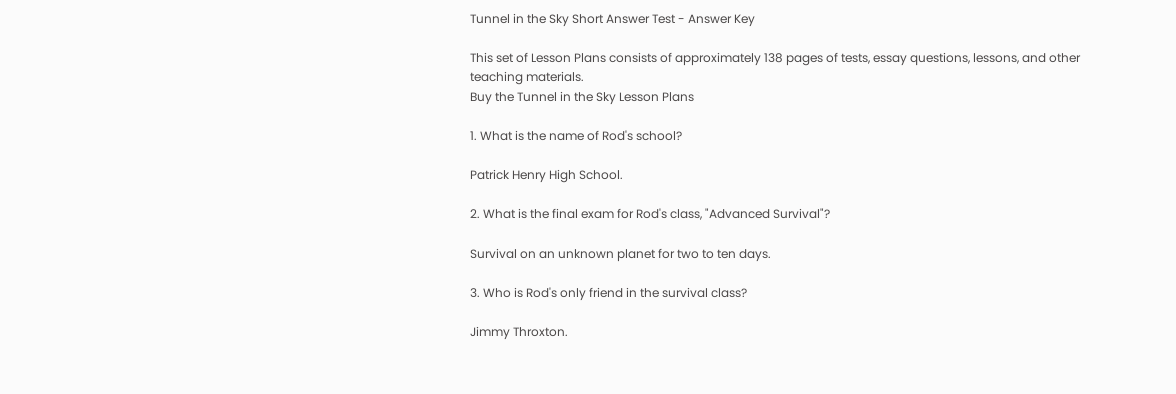Tunnel in the Sky Short Answer Test - Answer Key

This set of Lesson Plans consists of approximately 138 pages of tests, essay questions, lessons, and other teaching materials.
Buy the Tunnel in the Sky Lesson Plans

1. What is the name of Rod's school?

Patrick Henry High School.

2. What is the final exam for Rod's class, "Advanced Survival"?

Survival on an unknown planet for two to ten days.

3. Who is Rod's only friend in the survival class?

Jimmy Throxton.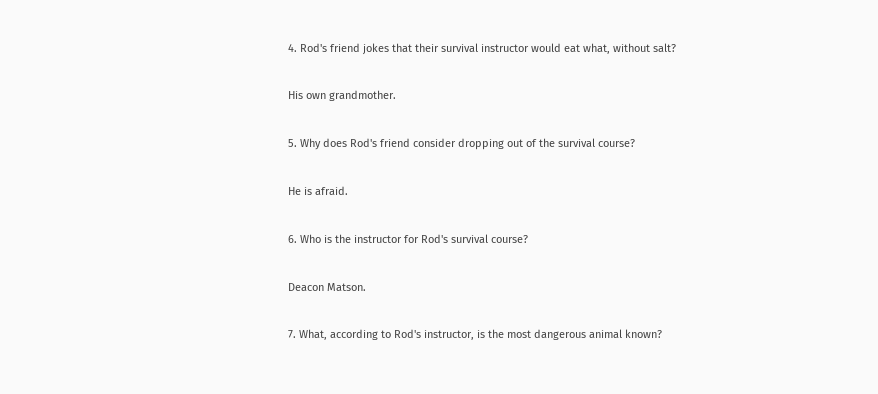4. Rod's friend jokes that their survival instructor would eat what, without salt?

His own grandmother.

5. Why does Rod's friend consider dropping out of the survival course?

He is afraid.

6. Who is the instructor for Rod's survival course?

Deacon Matson.

7. What, according to Rod's instructor, is the most dangerous animal known?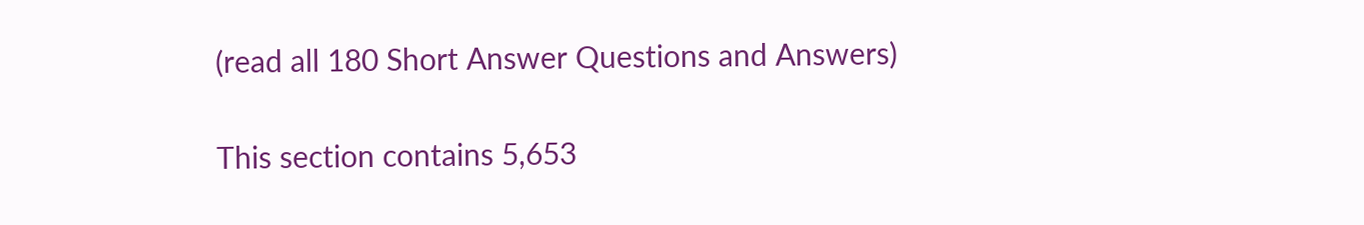(read all 180 Short Answer Questions and Answers)

This section contains 5,653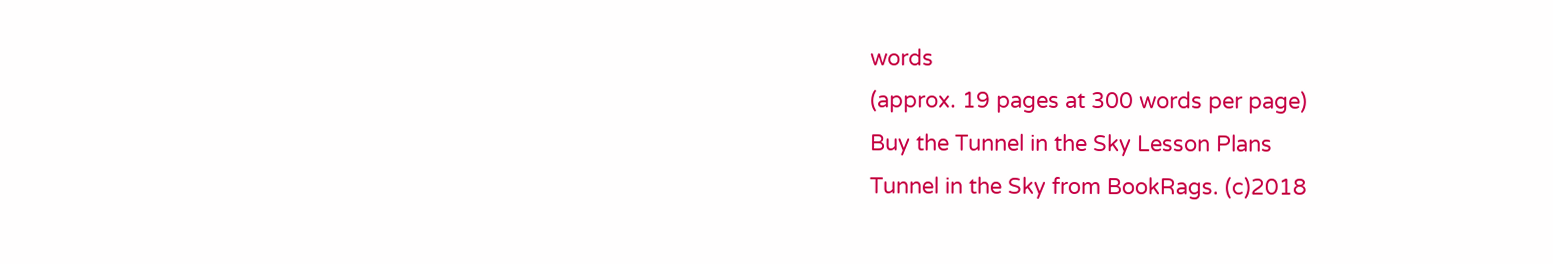words
(approx. 19 pages at 300 words per page)
Buy the Tunnel in the Sky Lesson Plans
Tunnel in the Sky from BookRags. (c)2018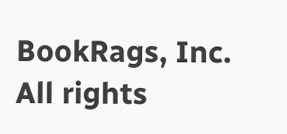BookRags, Inc. All rights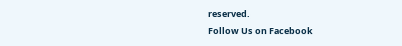reserved.
Follow Us on Facebook